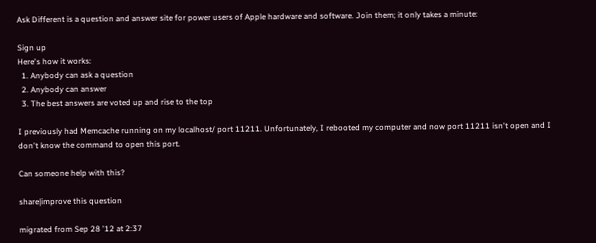Ask Different is a question and answer site for power users of Apple hardware and software. Join them; it only takes a minute:

Sign up
Here's how it works:
  1. Anybody can ask a question
  2. Anybody can answer
  3. The best answers are voted up and rise to the top

I previously had Memcache running on my localhost/ port 11211. Unfortunately, I rebooted my computer and now port 11211 isn't open and I don't know the command to open this port.

Can someone help with this?

share|improve this question

migrated from Sep 28 '12 at 2:37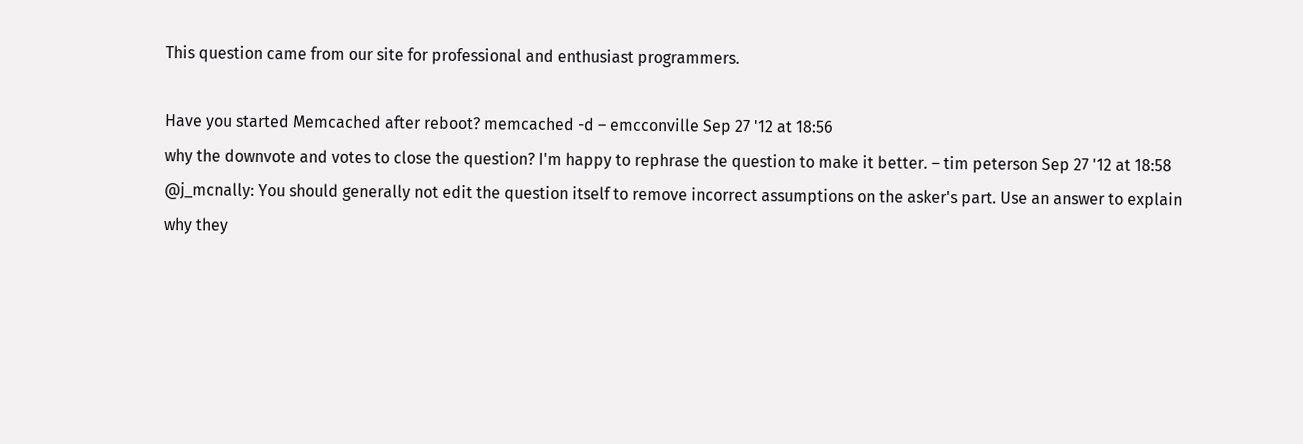This question came from our site for professional and enthusiast programmers.

Have you started Memcached after reboot? memcached -d – emcconville Sep 27 '12 at 18:56
why the downvote and votes to close the question? I'm happy to rephrase the question to make it better. – tim peterson Sep 27 '12 at 18:58
@j_mcnally: You should generally not edit the question itself to remove incorrect assumptions on the asker's part. Use an answer to explain why they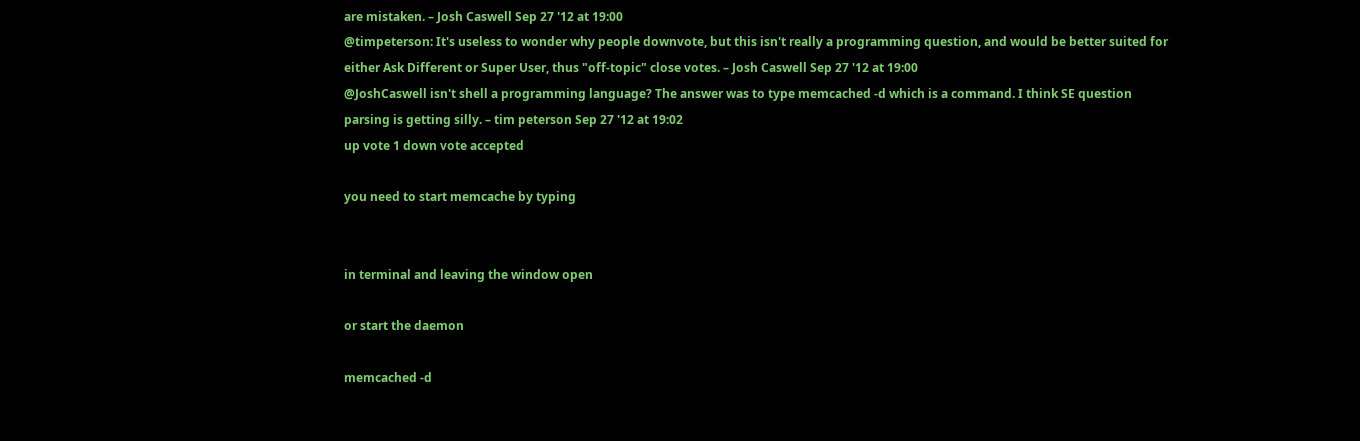are mistaken. – Josh Caswell Sep 27 '12 at 19:00
@timpeterson: It's useless to wonder why people downvote, but this isn't really a programming question, and would be better suited for either Ask Different or Super User, thus "off-topic" close votes. – Josh Caswell Sep 27 '12 at 19:00
@JoshCaswell isn't shell a programming language? The answer was to type memcached -d which is a command. I think SE question parsing is getting silly. – tim peterson Sep 27 '12 at 19:02
up vote 1 down vote accepted

you need to start memcache by typing


in terminal and leaving the window open

or start the daemon

memcached -d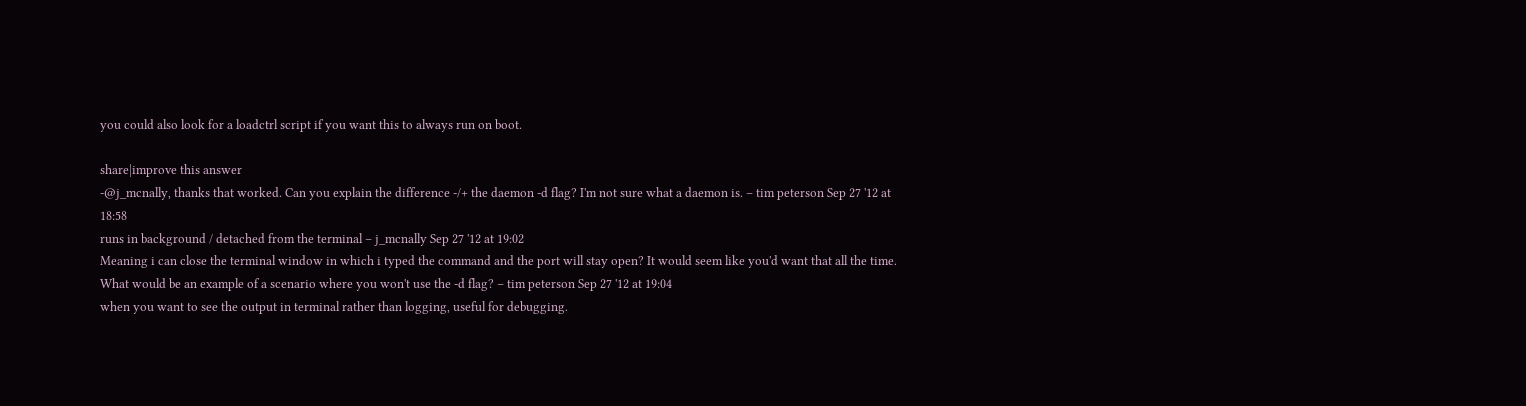you could also look for a loadctrl script if you want this to always run on boot.

share|improve this answer
-@j_mcnally, thanks that worked. Can you explain the difference -/+ the daemon -d flag? I'm not sure what a daemon is. – tim peterson Sep 27 '12 at 18:58
runs in background / detached from the terminal – j_mcnally Sep 27 '12 at 19:02
Meaning i can close the terminal window in which i typed the command and the port will stay open? It would seem like you'd want that all the time. What would be an example of a scenario where you won't use the -d flag? – tim peterson Sep 27 '12 at 19:04
when you want to see the output in terminal rather than logging, useful for debugging.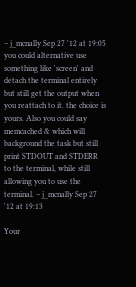– j_mcnally Sep 27 '12 at 19:05
you could alternative use something like 'screen' and detach the terminal entirely but still get the output when you reattach to it. the choice is yours. Also you could say memcached & which will background the task but still print STDOUT and STDERR to the terminal, while still allowing you to use the terminal. – j_mcnally Sep 27 '12 at 19:13

Your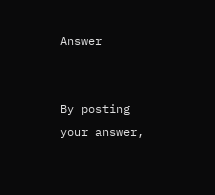Answer


By posting your answer,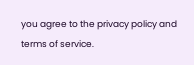you agree to the privacy policy and terms of service.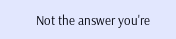Not the answer you're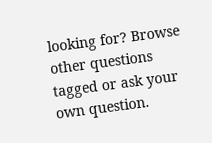looking for? Browse other questions tagged or ask your own question.